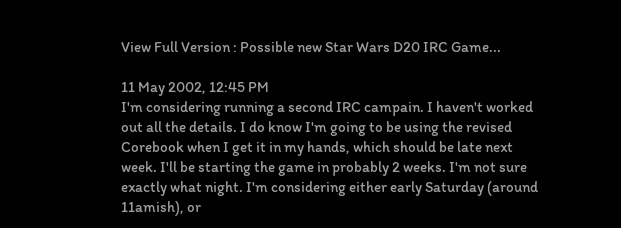View Full Version : Possible new Star Wars D20 IRC Game...

11 May 2002, 12:45 PM
I'm considering running a second IRC campain. I haven't worked out all the details. I do know I'm going to be using the revised Corebook when I get it in my hands, which should be late next week. I'll be starting the game in probably 2 weeks. I'm not sure exactly what night. I'm considering either early Saturday (around 11amish), or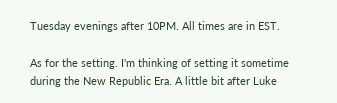Tuesday evenings after 10PM. All times are in EST.

As for the setting. I'm thinking of setting it sometime during the New Republic Era. A little bit after Luke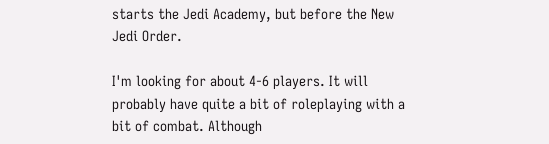starts the Jedi Academy, but before the New Jedi Order.

I'm looking for about 4-6 players. It will probably have quite a bit of roleplaying with a bit of combat. Although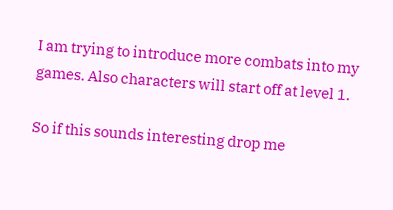I am trying to introduce more combats into my games. Also characters will start off at level 1.

So if this sounds interesting drop me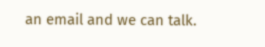an email and we can talk.